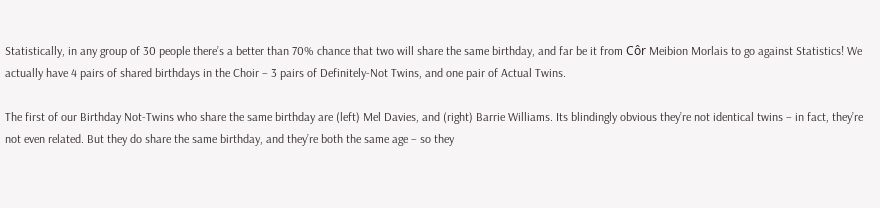Statistically, in any group of 30 people there’s a better than 70% chance that two will share the same birthday, and far be it from Côr Meibion Morlais to go against Statistics! We actually have 4 pairs of shared birthdays in the Choir – 3 pairs of Definitely-Not Twins, and one pair of Actual Twins.

The first of our Birthday Not-Twins who share the same birthday are (left) Mel Davies, and (right) Barrie Williams. Its blindingly obvious they’re not identical twins – in fact, they’re not even related. But they do share the same birthday, and they’re both the same age – so they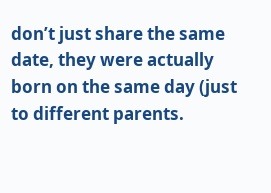don’t just share the same date, they were actually born on the same day (just to different parents.